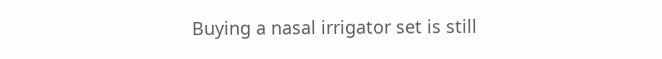Buying a nasal irrigator set is still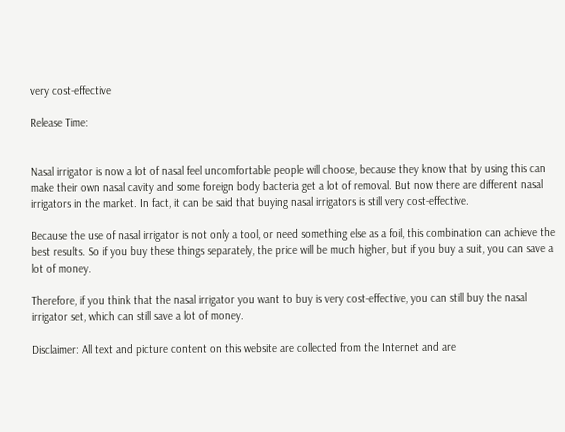very cost-effective

Release Time:


Nasal irrigator is now a lot of nasal feel uncomfortable people will choose, because they know that by using this can make their own nasal cavity and some foreign body bacteria get a lot of removal. But now there are different nasal irrigators in the market. In fact, it can be said that buying nasal irrigators is still very cost-effective.

Because the use of nasal irrigator is not only a tool, or need something else as a foil, this combination can achieve the best results. So if you buy these things separately, the price will be much higher, but if you buy a suit, you can save a lot of money.

Therefore, if you think that the nasal irrigator you want to buy is very cost-effective, you can still buy the nasal irrigator set, which can still save a lot of money.

Disclaimer: All text and picture content on this website are collected from the Internet and are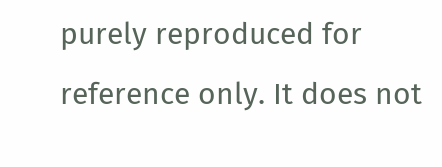purely reproduced for reference only. It does not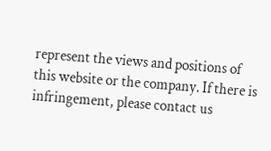represent the views and positions of this website or the company. If there is infringement, please contact us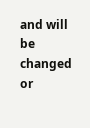and will be changed or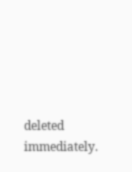deleted immediately.